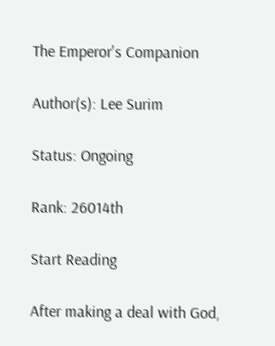The Emperor's Companion

Author(s): Lee Surim

Status: Ongoing

Rank: 26014th

Start Reading

After making a deal with God,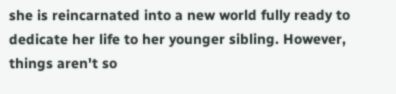she is reincarnated into a new world fully ready to dedicate her life to her younger sibling. However, things aren't so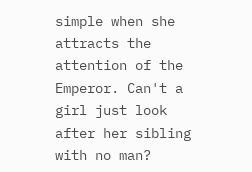simple when she attracts the attention of the Emperor. Can't a girl just look after her sibling with no man?